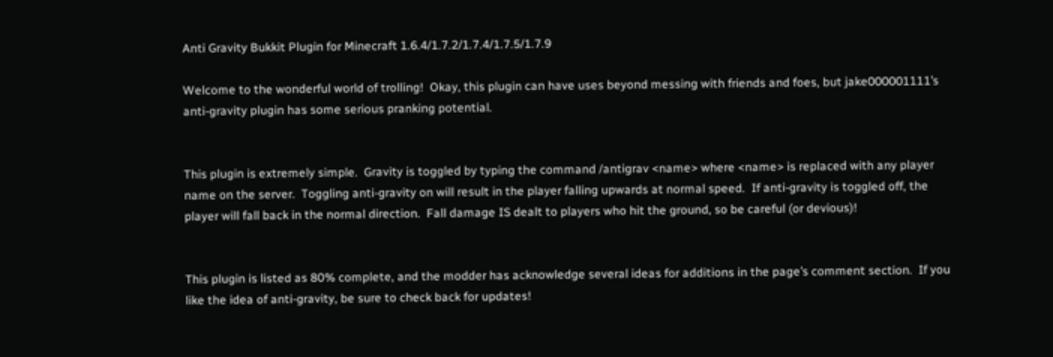Anti Gravity Bukkit Plugin for Minecraft 1.6.4/1.7.2/1.7.4/1.7.5/1.7.9

Welcome to the wonderful world of trolling!  Okay, this plugin can have uses beyond messing with friends and foes, but jake000001111’s anti-gravity plugin has some serious pranking potential.


This plugin is extremely simple.  Gravity is toggled by typing the command /antigrav <name> where <name> is replaced with any player name on the server.  Toggling anti-gravity on will result in the player falling upwards at normal speed.  If anti-gravity is toggled off, the player will fall back in the normal direction.  Fall damage IS dealt to players who hit the ground, so be careful (or devious)!


This plugin is listed as 80% complete, and the modder has acknowledge several ideas for additions in the page’s comment section.  If you like the idea of anti-gravity, be sure to check back for updates!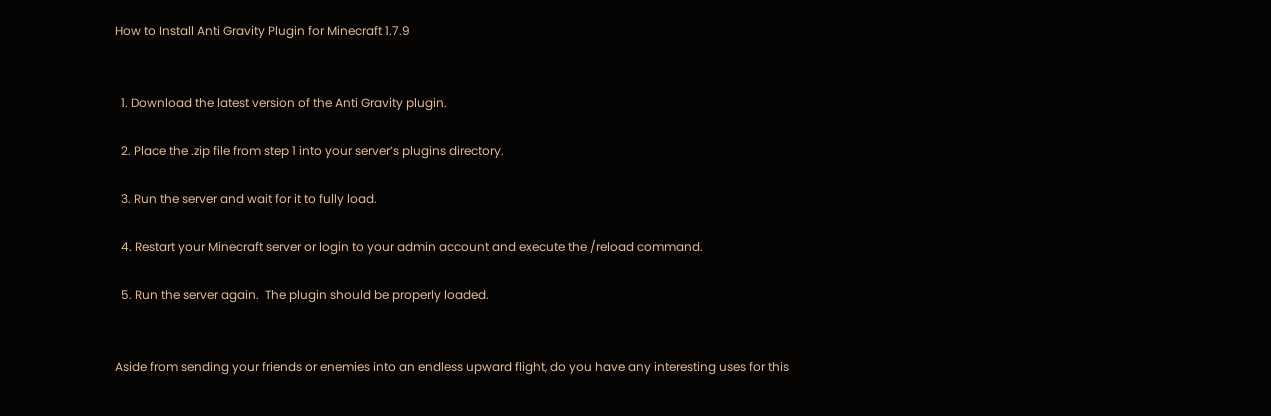How to Install Anti Gravity Plugin for Minecraft 1.7.9


  1. Download the latest version of the Anti Gravity plugin.

  2. Place the .zip file from step 1 into your server’s plugins directory.

  3. Run the server and wait for it to fully load.

  4. Restart your Minecraft server or login to your admin account and execute the /reload command.

  5. Run the server again.  The plugin should be properly loaded.


Aside from sending your friends or enemies into an endless upward flight, do you have any interesting uses for this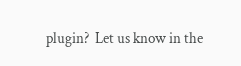plugin?  Let us know in the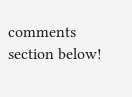comments section below!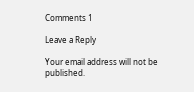Comments 1

Leave a Reply

Your email address will not be published.